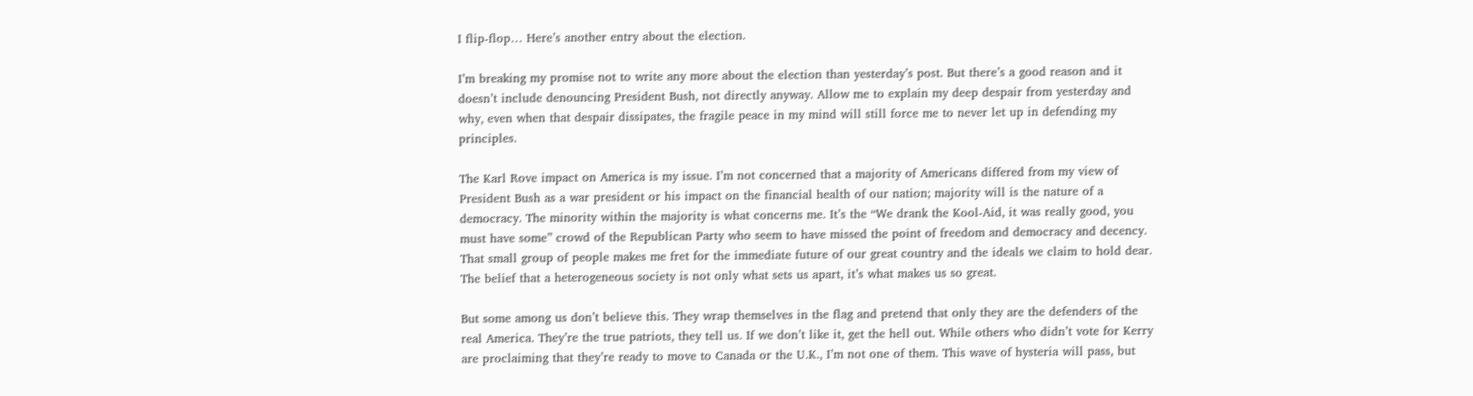I flip-flop… Here’s another entry about the election.

I’m breaking my promise not to write any more about the election than yesterday’s post. But there’s a good reason and it doesn’t include denouncing President Bush, not directly anyway. Allow me to explain my deep despair from yesterday and why, even when that despair dissipates, the fragile peace in my mind will still force me to never let up in defending my principles.

The Karl Rove impact on America is my issue. I’m not concerned that a majority of Americans differed from my view of President Bush as a war president or his impact on the financial health of our nation; majority will is the nature of a democracy. The minority within the majority is what concerns me. It’s the “We drank the Kool-Aid, it was really good, you must have some” crowd of the Republican Party who seem to have missed the point of freedom and democracy and decency. That small group of people makes me fret for the immediate future of our great country and the ideals we claim to hold dear. The belief that a heterogeneous society is not only what sets us apart, it’s what makes us so great.

But some among us don’t believe this. They wrap themselves in the flag and pretend that only they are the defenders of the real America. They’re the true patriots, they tell us. If we don’t like it, get the hell out. While others who didn’t vote for Kerry are proclaiming that they’re ready to move to Canada or the U.K., I’m not one of them. This wave of hysteria will pass, but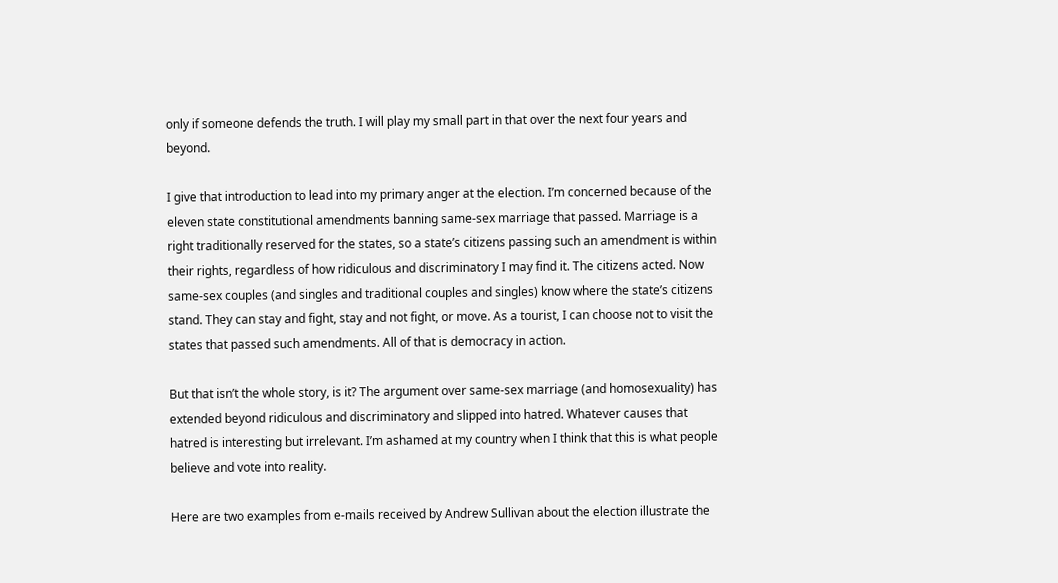only if someone defends the truth. I will play my small part in that over the next four years and beyond.

I give that introduction to lead into my primary anger at the election. I’m concerned because of the eleven state constitutional amendments banning same-sex marriage that passed. Marriage is a right traditionally reserved for the states, so a state’s citizens passing such an amendment is within their rights, regardless of how ridiculous and discriminatory I may find it. The citizens acted. Now same-sex couples (and singles and traditional couples and singles) know where the state’s citizens stand. They can stay and fight, stay and not fight, or move. As a tourist, I can choose not to visit the states that passed such amendments. All of that is democracy in action.

But that isn’t the whole story, is it? The argument over same-sex marriage (and homosexuality) has extended beyond ridiculous and discriminatory and slipped into hatred. Whatever causes that hatred is interesting but irrelevant. I’m ashamed at my country when I think that this is what people believe and vote into reality.

Here are two examples from e-mails received by Andrew Sullivan about the election illustrate the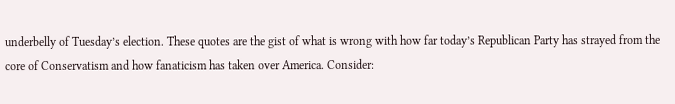underbelly of Tuesday’s election. These quotes are the gist of what is wrong with how far today’s Republican Party has strayed from the core of Conservatism and how fanaticism has taken over America. Consider: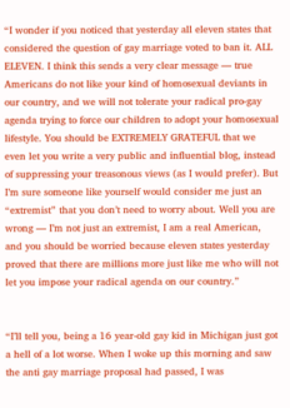“I wonder if you noticed that yesterday all eleven states that considered the question of gay marriage voted to ban it. ALL ELEVEN. I think this sends a very clear message — true Americans do not like your kind of homosexual deviants in our country, and we will not tolerate your radical pro-gay agenda trying to force our children to adopt your homosexual lifestyle. You should be EXTREMELY GRATEFUL that we even let you write a very public and influential blog, instead of suppressing your treasonous views (as I would prefer). But I’m sure someone like yourself would consider me just an “extremist” that you don’t need to worry about. Well you are wrong — I’m not just an extremist, I am a real American, and you should be worried because eleven states yesterday proved that there are millions more just like me who will not let you impose your radical agenda on our country.”


“I’ll tell you, being a 16 year-old gay kid in Michigan just got a hell of a lot worse. When I woke up this morning and saw the anti gay marriage proposal had passed, I was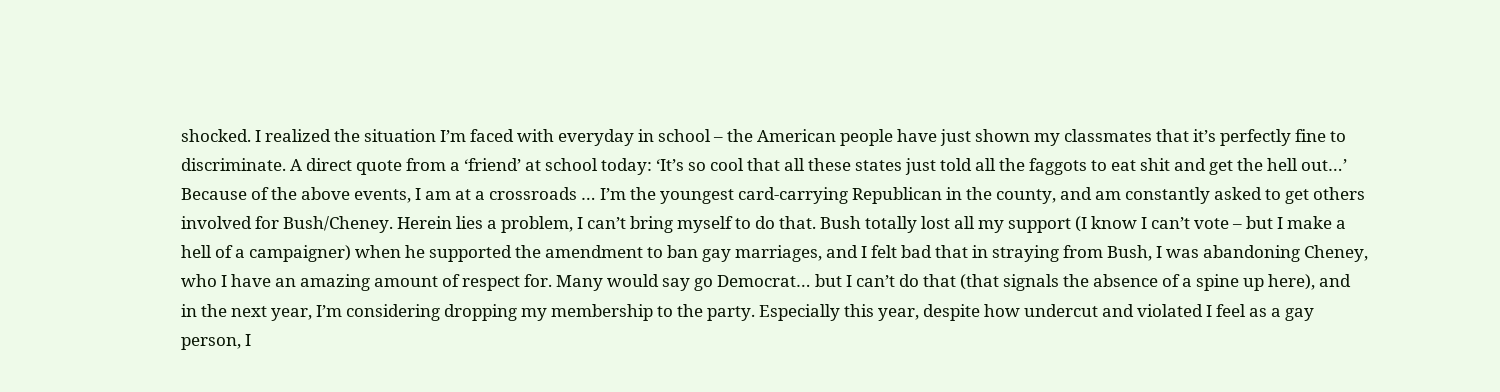shocked. I realized the situation I’m faced with everyday in school – the American people have just shown my classmates that it’s perfectly fine to discriminate. A direct quote from a ‘friend’ at school today: ‘It’s so cool that all these states just told all the faggots to eat shit and get the hell out…’ Because of the above events, I am at a crossroads … I’m the youngest card-carrying Republican in the county, and am constantly asked to get others involved for Bush/Cheney. Herein lies a problem, I can’t bring myself to do that. Bush totally lost all my support (I know I can’t vote – but I make a hell of a campaigner) when he supported the amendment to ban gay marriages, and I felt bad that in straying from Bush, I was abandoning Cheney, who I have an amazing amount of respect for. Many would say go Democrat… but I can’t do that (that signals the absence of a spine up here), and in the next year, I’m considering dropping my membership to the party. Especially this year, despite how undercut and violated I feel as a gay person, I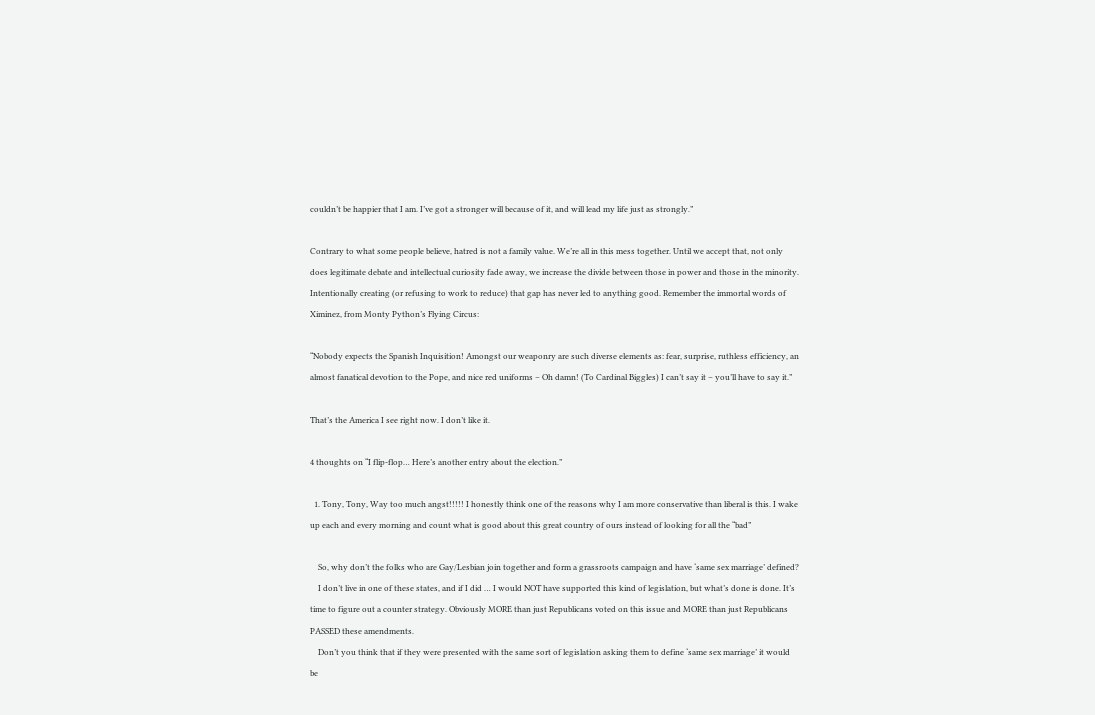couldn’t be happier that I am. I’ve got a stronger will because of it, and will lead my life just as strongly.”

Contrary to what some people believe, hatred is not a family value. We’re all in this mess together. Until we accept that, not only does legitimate debate and intellectual curiosity fade away, we increase the divide between those in power and those in the minority. Intentionally creating (or refusing to work to reduce) that gap has never led to anything good. Remember the immortal words of Ximinez, from Monty Python’s Flying Circus:

“Nobody expects the Spanish Inquisition! Amongst our weaponry are such diverse elements as: fear, surprise, ruthless efficiency, an almost fanatical devotion to the Pope, and nice red uniforms – Oh damn! (To Cardinal Biggles) I can’t say it – you’ll have to say it.”

That’s the America I see right now. I don’t like it.

4 thoughts on “I flip-flop… Here’s another entry about the election.”

  1. Tony, Tony, Way too much angst!!!!! I honestly think one of the reasons why I am more conservative than liberal is this. I wake up each and every morning and count what is good about this great country of ours instead of looking for all the “bad”

    So, why don’t the folks who are Gay/Lesbian join together and form a grassroots campaign and have ‘same sex marriage’ defined?
    I don’t live in one of these states, and if I did … I would NOT have supported this kind of legislation, but what’s done is done. It’s time to figure out a counter strategy. Obviously MORE than just Republicans voted on this issue and MORE than just Republicans PASSED these amendments.
    Don’t you think that if they were presented with the same sort of legislation asking them to define ‘same sex marriage’ it would be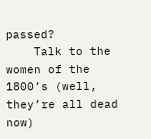passed?
    Talk to the women of the 1800’s (well, they’re all dead now)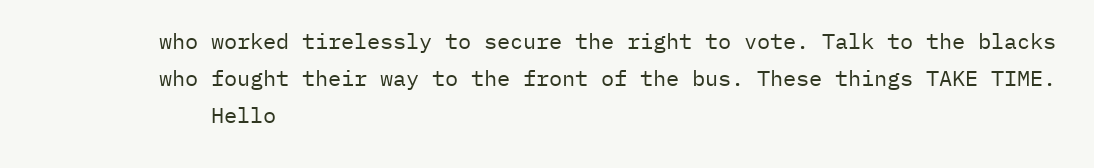who worked tirelessly to secure the right to vote. Talk to the blacks who fought their way to the front of the bus. These things TAKE TIME.
    Hello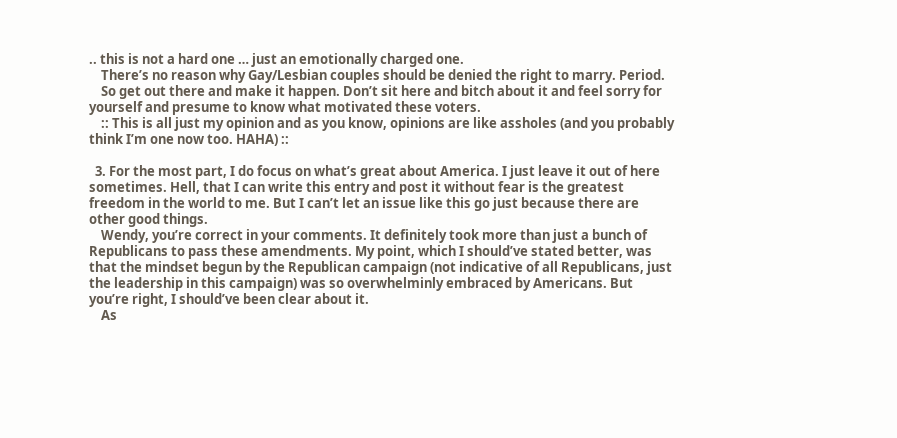.. this is not a hard one … just an emotionally charged one.
    There’s no reason why Gay/Lesbian couples should be denied the right to marry. Period.
    So get out there and make it happen. Don’t sit here and bitch about it and feel sorry for yourself and presume to know what motivated these voters.
    :: This is all just my opinion and as you know, opinions are like assholes (and you probably think I’m one now too. HAHA) ::

  3. For the most part, I do focus on what’s great about America. I just leave it out of here sometimes. Hell, that I can write this entry and post it without fear is the greatest freedom in the world to me. But I can’t let an issue like this go just because there are other good things.
    Wendy, you’re correct in your comments. It definitely took more than just a bunch of Republicans to pass these amendments. My point, which I should’ve stated better, was that the mindset begun by the Republican campaign (not indicative of all Republicans, just the leadership in this campaign) was so overwhelminly embraced by Americans. But you’re right, I should’ve been clear about it.
    As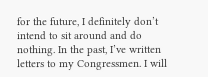for the future, I definitely don’t intend to sit around and do nothing. In the past, I’ve written letters to my Congressmen. I will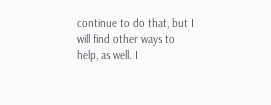continue to do that, but I will find other ways to help, as well. I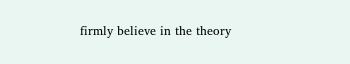firmly believe in the theory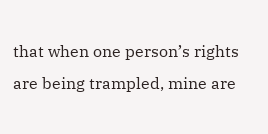that when one person’s rights are being trampled, mine are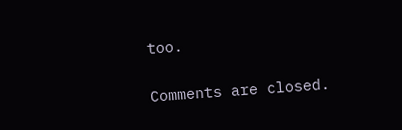too.

Comments are closed.